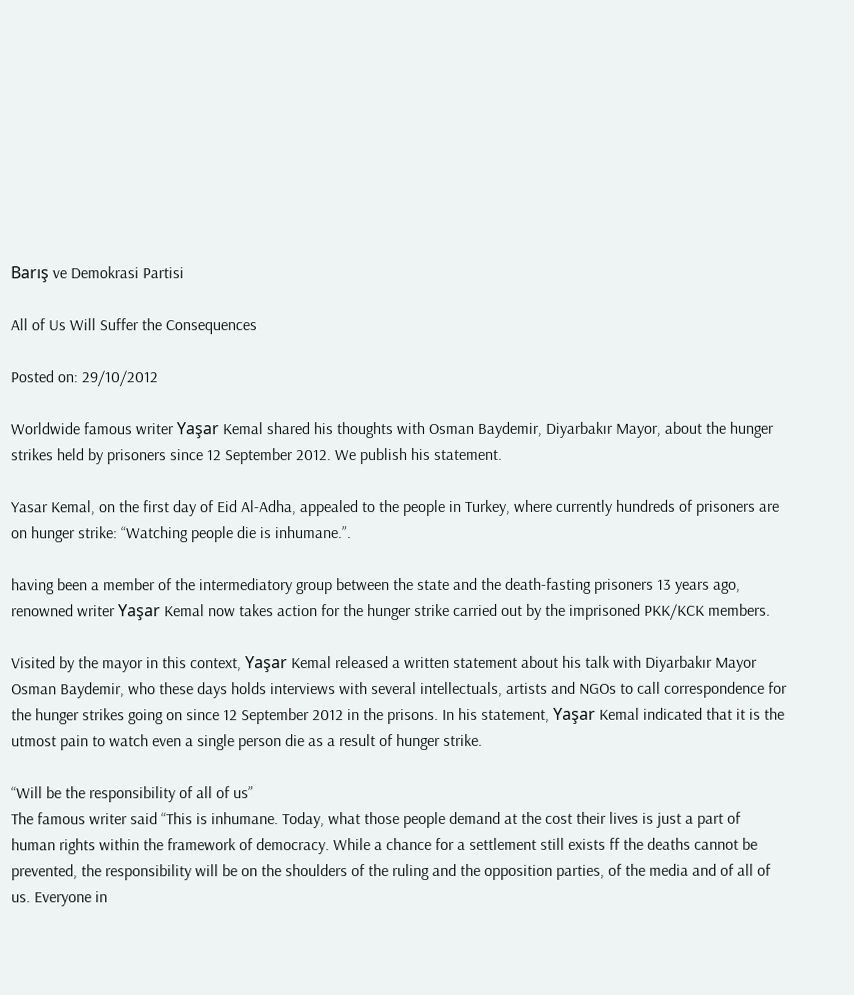Barış ve Demokrasi Partisi

All of Us Will Suffer the Consequences

Posted on: 29/10/2012

Worldwide famous writer Yaşar Kemal shared his thoughts with Osman Baydemir, Diyarbakır Mayor, about the hunger strikes held by prisoners since 12 September 2012. We publish his statement.

Yasar Kemal, on the first day of Eid Al-Adha, appealed to the people in Turkey, where currently hundreds of prisoners are on hunger strike: “Watching people die is inhumane.”.

having been a member of the intermediatory group between the state and the death-fasting prisoners 13 years ago, renowned writer Yaşar Kemal now takes action for the hunger strike carried out by the imprisoned PKK/KCK members.

Visited by the mayor in this context, Yaşar Kemal released a written statement about his talk with Diyarbakır Mayor Osman Baydemir, who these days holds interviews with several intellectuals, artists and NGOs to call correspondence for the hunger strikes going on since 12 September 2012 in the prisons. In his statement, Yaşar Kemal indicated that it is the utmost pain to watch even a single person die as a result of hunger strike.

“Will be the responsibility of all of us”
The famous writer said “This is inhumane. Today, what those people demand at the cost their lives is just a part of human rights within the framework of democracy. While a chance for a settlement still exists ff the deaths cannot be prevented, the responsibility will be on the shoulders of the ruling and the opposition parties, of the media and of all of us. Everyone in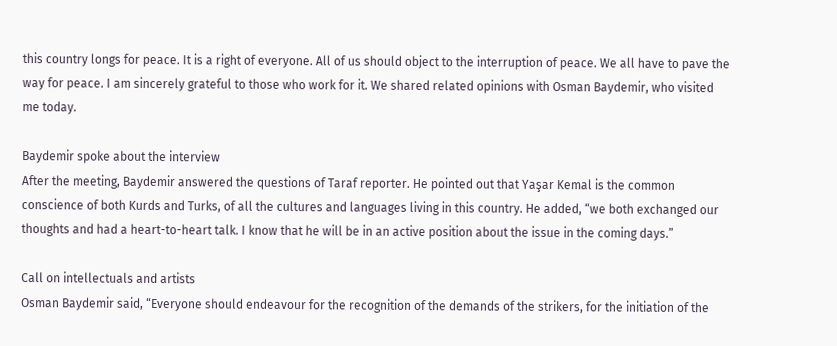this country longs for peace. It is a right of everyone. All of us should object to the interruption of peace. We all have to pave the way for peace. I am sincerely grateful to those who work for it. We shared related opinions with Osman Baydemir, who visited me today.

Baydemir spoke about the interview
After the meeting, Baydemir answered the questions of Taraf reporter. He pointed out that Yaşar Kemal is the common conscience of both Kurds and Turks, of all the cultures and languages living in this country. He added, “we both exchanged our thoughts and had a heart-to-heart talk. I know that he will be in an active position about the issue in the coming days.”

Call on intellectuals and artists
Osman Baydemir said, “Everyone should endeavour for the recognition of the demands of the strikers, for the initiation of the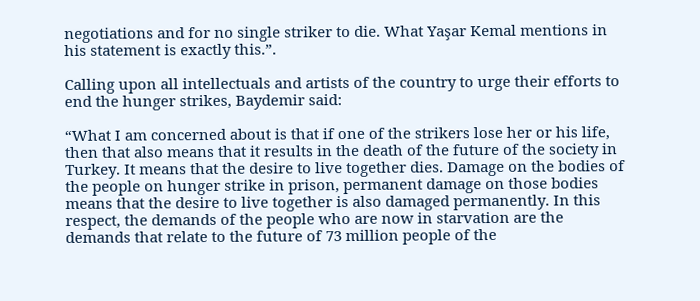negotiations and for no single striker to die. What Yaşar Kemal mentions in his statement is exactly this.”.

Calling upon all intellectuals and artists of the country to urge their efforts to end the hunger strikes, Baydemir said:

“What I am concerned about is that if one of the strikers lose her or his life, then that also means that it results in the death of the future of the society in Turkey. It means that the desire to live together dies. Damage on the bodies of the people on hunger strike in prison, permanent damage on those bodies means that the desire to live together is also damaged permanently. In this respect, the demands of the people who are now in starvation are the demands that relate to the future of 73 million people of the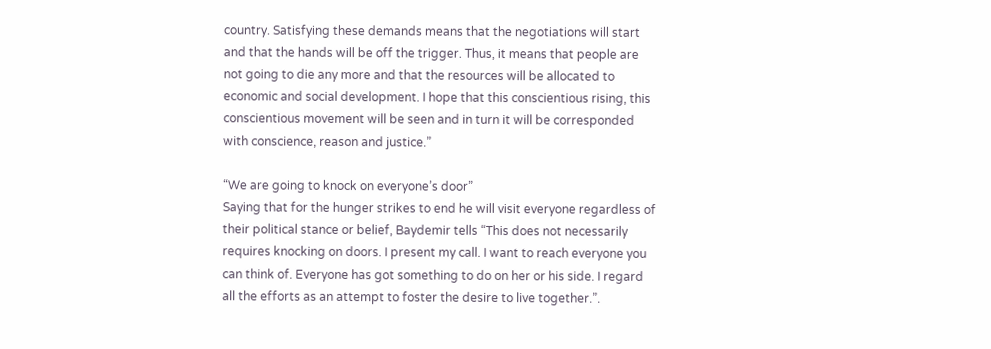country. Satisfying these demands means that the negotiations will start and that the hands will be off the trigger. Thus, it means that people are not going to die any more and that the resources will be allocated to economic and social development. I hope that this conscientious rising, this conscientious movement will be seen and in turn it will be corresponded with conscience, reason and justice.”

“We are going to knock on everyone’s door”
Saying that for the hunger strikes to end he will visit everyone regardless of their political stance or belief, Baydemir tells “This does not necessarily requires knocking on doors. I present my call. I want to reach everyone you can think of. Everyone has got something to do on her or his side. I regard all the efforts as an attempt to foster the desire to live together.”.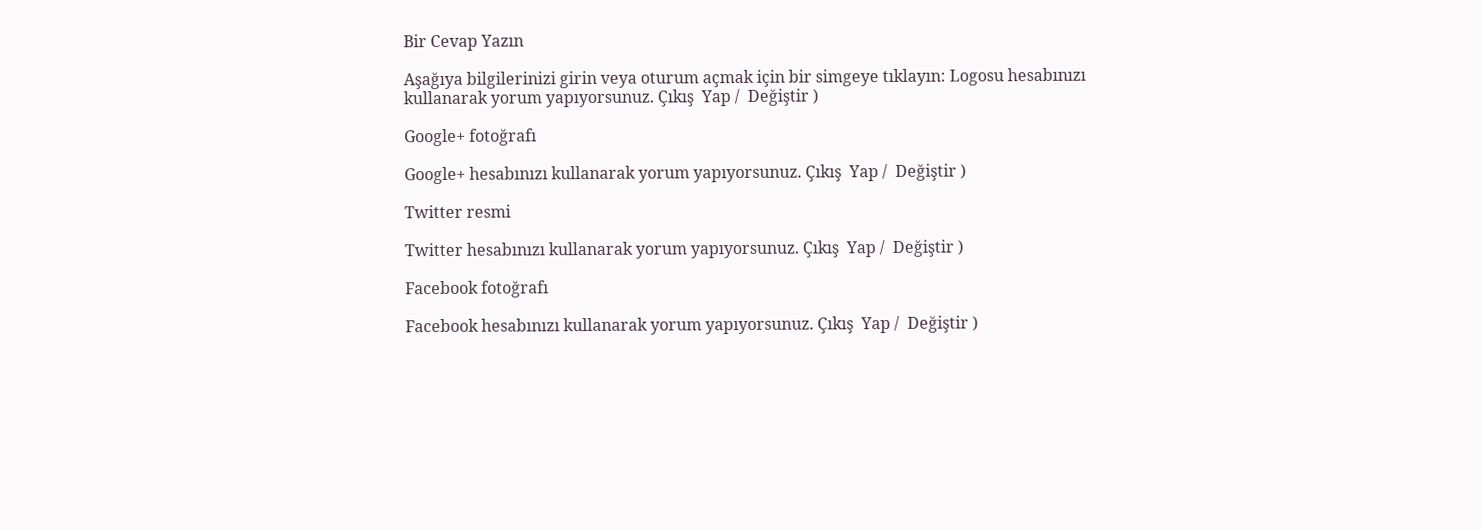Bir Cevap Yazın

Aşağıya bilgilerinizi girin veya oturum açmak için bir simgeye tıklayın: Logosu hesabınızı kullanarak yorum yapıyorsunuz. Çıkış  Yap /  Değiştir )

Google+ fotoğrafı

Google+ hesabınızı kullanarak yorum yapıyorsunuz. Çıkış  Yap /  Değiştir )

Twitter resmi

Twitter hesabınızı kullanarak yorum yapıyorsunuz. Çıkış  Yap /  Değiştir )

Facebook fotoğrafı

Facebook hesabınızı kullanarak yorum yapıyorsunuz. Çıkış  Yap /  Değiştir )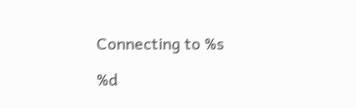Connecting to %s

%d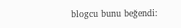blogcu bunu beğendi: